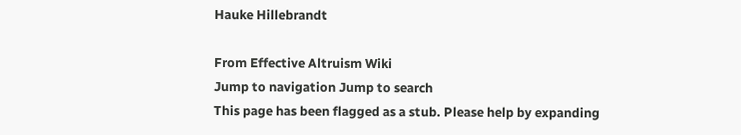Hauke Hillebrandt

From Effective Altruism Wiki
Jump to navigation Jump to search
This page has been flagged as a stub. Please help by expanding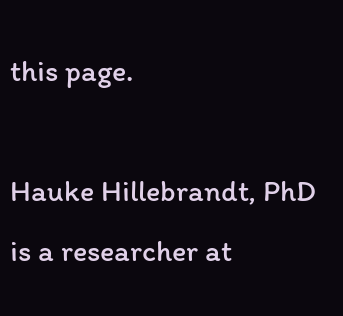this page.

Hauke Hillebrandt, PhD is a researcher at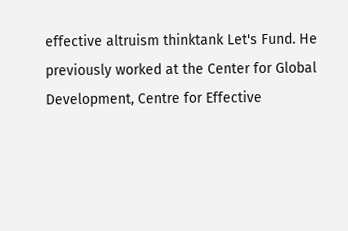effective altruism thinktank Let's Fund. He previously worked at the Center for Global Development, Centre for Effective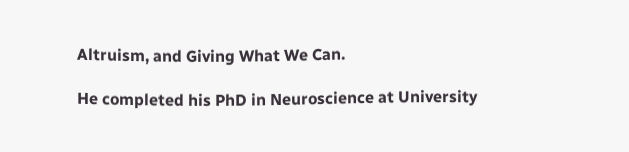Altruism, and Giving What We Can.

He completed his PhD in Neuroscience at University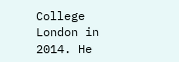College London in 2014. He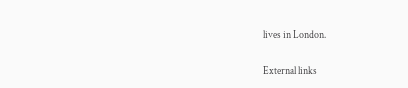lives in London.

External links